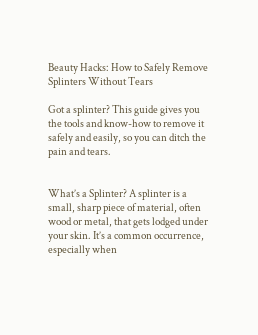Beauty Hacks: How to Safely Remove Splinters Without Tears

Got a splinter? This guide gives you the tools and know-how to remove it safely and easily, so you can ditch the pain and tears.


What’s a Splinter? A splinter is a small, sharp piece of material, often wood or metal, that gets lodged under your skin. It’s a common occurrence, especially when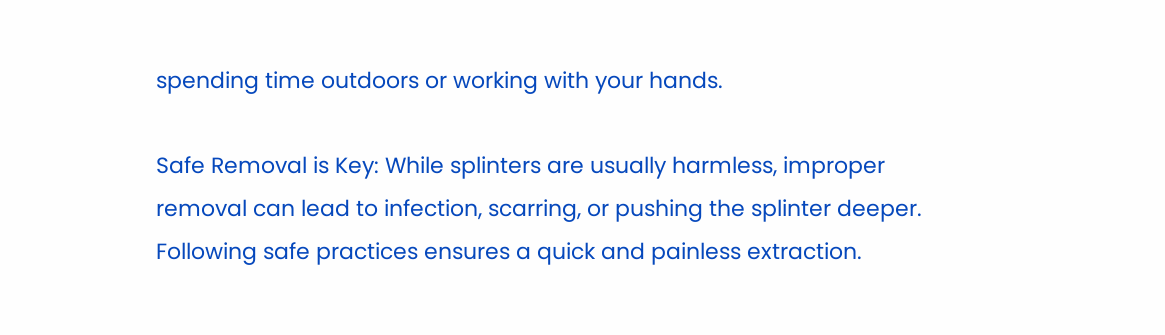spending time outdoors or working with your hands.

Safe Removal is Key: While splinters are usually harmless, improper removal can lead to infection, scarring, or pushing the splinter deeper. Following safe practices ensures a quick and painless extraction.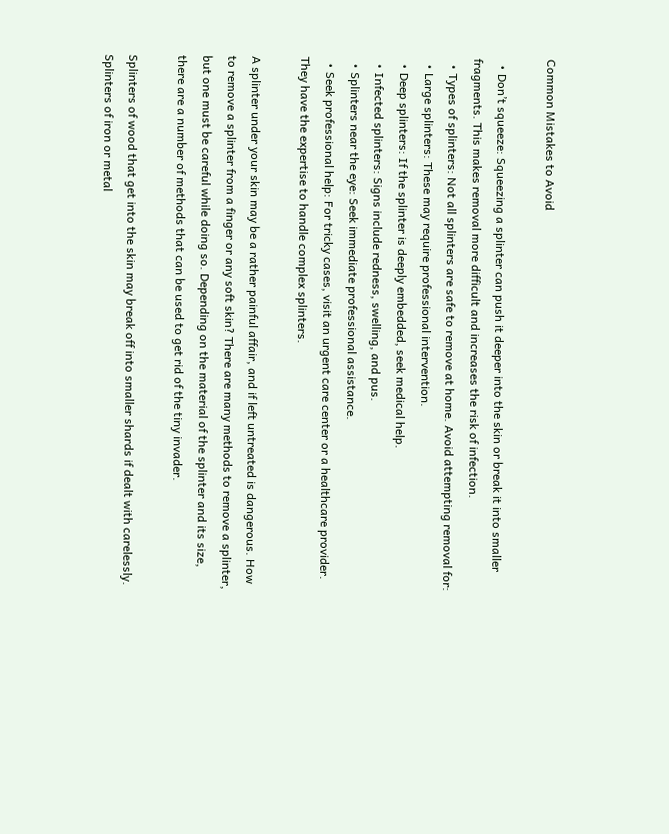Common Mistakes to Avoid

  • Don’t squeeze: Squeezing a splinter can push it deeper into the skin or break it into smaller fragments. This makes removal more difficult and increases the risk of infection.
  • Types of splinters: Not all splinters are safe to remove at home. Avoid attempting removal for:
  • Large splinters: These may require professional intervention.
  • Deep splinters: If the splinter is deeply embedded, seek medical help.
  • Infected splinters: Signs include redness, swelling, and pus.
  • Splinters near the eye: Seek immediate professional assistance.
  • Seek professional help: For tricky cases, visit an urgent care center or a healthcare provider. They have the expertise to handle complex splinters.

A splinter under your skin may be a rather painful affair, and if left untreated is dangerous. How to remove a splinter from a finger or any soft skin? There are many methods to remove a splinter, but one must be careful while doing so. Depending on the material of the splinter and its size, there are a number of methods that can be used to get rid of the tiny invader.

Splinters of wood that get into the skin may break off into smaller shards if dealt with carelessly. Splinters of iron or metal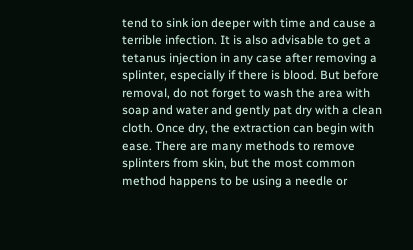tend to sink ion deeper with time and cause a terrible infection. It is also advisable to get a tetanus injection in any case after removing a splinter, especially if there is blood. But before removal, do not forget to wash the area with soap and water and gently pat dry with a clean cloth. Once dry, the extraction can begin with ease. There are many methods to remove splinters from skin, but the most common method happens to be using a needle or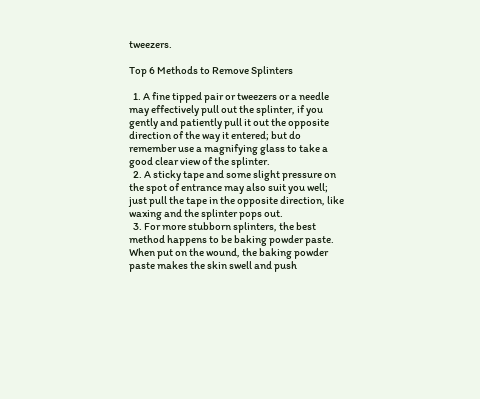tweezers.

Top 6 Methods to Remove Splinters

  1. A fine tipped pair or tweezers or a needle may effectively pull out the splinter, if you gently and patiently pull it out the opposite direction of the way it entered; but do remember use a magnifying glass to take a good clear view of the splinter.
  2. A sticky tape and some slight pressure on the spot of entrance may also suit you well; just pull the tape in the opposite direction, like waxing and the splinter pops out.
  3. For more stubborn splinters, the best method happens to be baking powder paste. When put on the wound, the baking powder paste makes the skin swell and push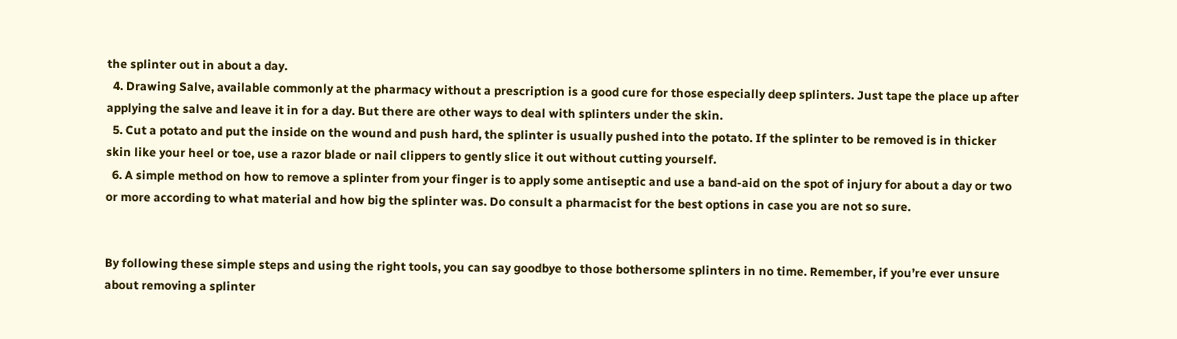the splinter out in about a day.
  4. Drawing Salve, available commonly at the pharmacy without a prescription is a good cure for those especially deep splinters. Just tape the place up after applying the salve and leave it in for a day. But there are other ways to deal with splinters under the skin.
  5. Cut a potato and put the inside on the wound and push hard, the splinter is usually pushed into the potato. If the splinter to be removed is in thicker skin like your heel or toe, use a razor blade or nail clippers to gently slice it out without cutting yourself.
  6. A simple method on how to remove a splinter from your finger is to apply some antiseptic and use a band-aid on the spot of injury for about a day or two or more according to what material and how big the splinter was. Do consult a pharmacist for the best options in case you are not so sure.


By following these simple steps and using the right tools, you can say goodbye to those bothersome splinters in no time. Remember, if you’re ever unsure about removing a splinter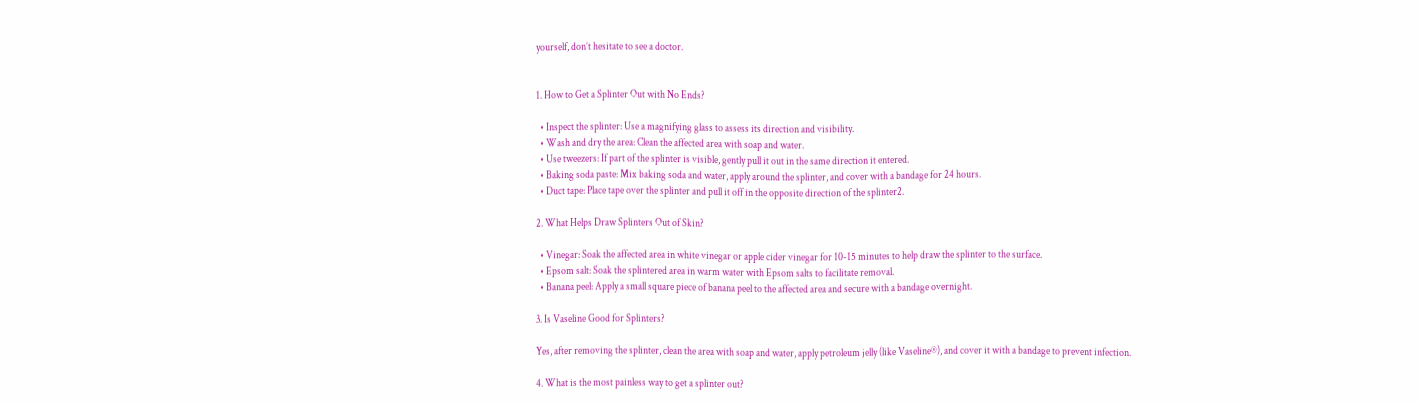yourself, don’t hesitate to see a doctor.


1. How to Get a Splinter Out with No Ends?

  • Inspect the splinter: Use a magnifying glass to assess its direction and visibility.
  • Wash and dry the area: Clean the affected area with soap and water.
  • Use tweezers: If part of the splinter is visible, gently pull it out in the same direction it entered.
  • Baking soda paste: Mix baking soda and water, apply around the splinter, and cover with a bandage for 24 hours.
  • Duct tape: Place tape over the splinter and pull it off in the opposite direction of the splinter2.

2. What Helps Draw Splinters Out of Skin?

  • Vinegar: Soak the affected area in white vinegar or apple cider vinegar for 10-15 minutes to help draw the splinter to the surface.
  • Epsom salt: Soak the splintered area in warm water with Epsom salts to facilitate removal.
  • Banana peel: Apply a small square piece of banana peel to the affected area and secure with a bandage overnight.

3. Is Vaseline Good for Splinters?

Yes, after removing the splinter, clean the area with soap and water, apply petroleum jelly (like Vaseline®), and cover it with a bandage to prevent infection.

4. What is the most painless way to get a splinter out?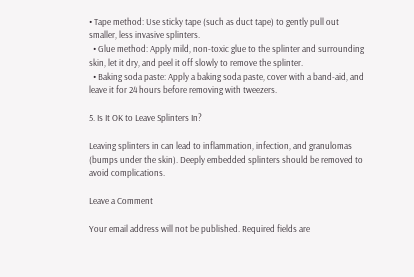• Tape method: Use sticky tape (such as duct tape) to gently pull out smaller, less invasive splinters.
  • Glue method: Apply mild, non-toxic glue to the splinter and surrounding skin, let it dry, and peel it off slowly to remove the splinter.
  • Baking soda paste: Apply a baking soda paste, cover with a band-aid, and leave it for 24 hours before removing with tweezers.

5. Is It OK to Leave Splinters In?

Leaving splinters in can lead to inflammation, infection, and granulomas (bumps under the skin). Deeply embedded splinters should be removed to avoid complications.

Leave a Comment

Your email address will not be published. Required fields are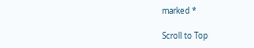marked *

Scroll to Top